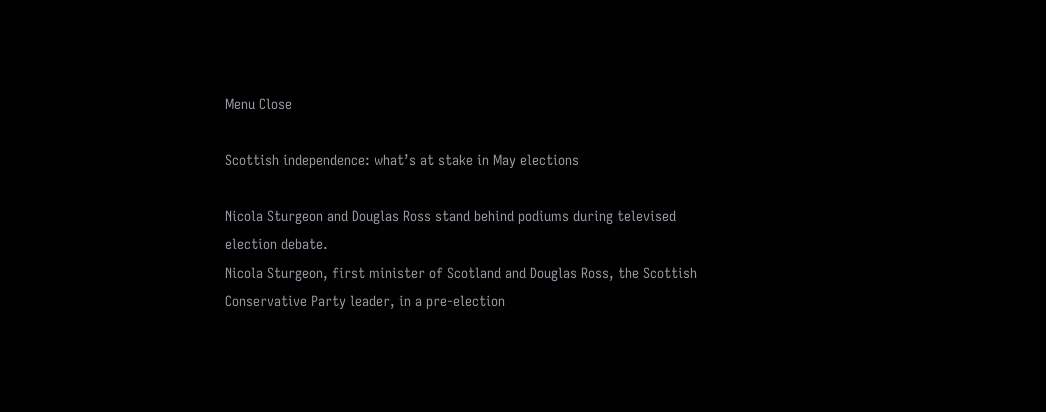Menu Close

Scottish independence: what’s at stake in May elections

Nicola Sturgeon and Douglas Ross stand behind podiums during televised election debate.
Nicola Sturgeon, first minister of Scotland and Douglas Ross, the Scottish Conservative Party leader, in a pre-election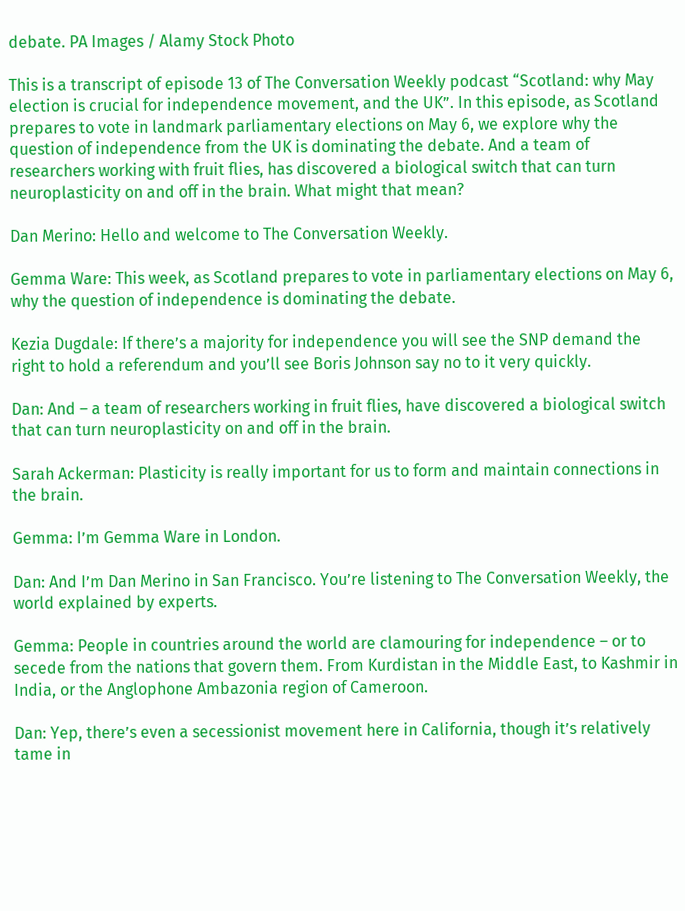debate. PA Images / Alamy Stock Photo

This is a transcript of episode 13 of The Conversation Weekly podcast “Scotland: why May election is crucial for independence movement, and the UK”. In this episode, as Scotland prepares to vote in landmark parliamentary elections on May 6, we explore why the question of independence from the UK is dominating the debate. And a team of researchers working with fruit flies, has discovered a biological switch that can turn neuroplasticity on and off in the brain. What might that mean?

Dan Merino: Hello and welcome to The Conversation Weekly.

Gemma Ware: This week, as Scotland prepares to vote in parliamentary elections on May 6, why the question of independence is dominating the debate.

Kezia Dugdale: If there’s a majority for independence you will see the SNP demand the right to hold a referendum and you’ll see Boris Johnson say no to it very quickly.

Dan: And – a team of researchers working in fruit flies, have discovered a biological switch that can turn neuroplasticity on and off in the brain.

Sarah Ackerman: Plasticity is really important for us to form and maintain connections in the brain.

Gemma: I’m Gemma Ware in London.

Dan: And I’m Dan Merino in San Francisco. You’re listening to The Conversation Weekly, the world explained by experts.

Gemma: People in countries around the world are clamouring for independence – or to secede from the nations that govern them. From Kurdistan in the Middle East, to Kashmir in India, or the Anglophone Ambazonia region of Cameroon.

Dan: Yep, there’s even a secessionist movement here in California, though it’s relatively tame in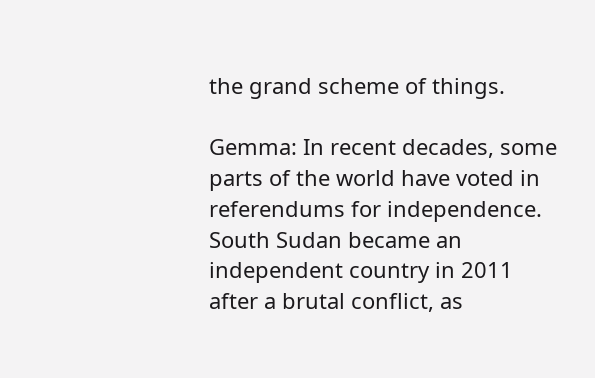the grand scheme of things.

Gemma: In recent decades, some parts of the world have voted in referendums for independence. South Sudan became an independent country in 2011 after a brutal conflict, as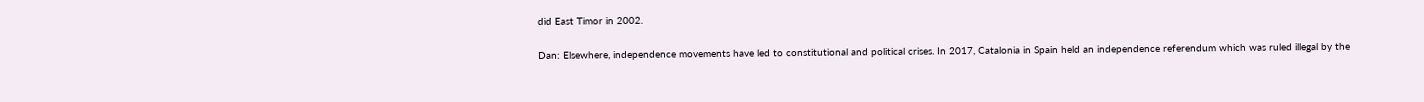did East Timor in 2002.

Dan: Elsewhere, independence movements have led to constitutional and political crises. In 2017, Catalonia in Spain held an independence referendum which was ruled illegal by the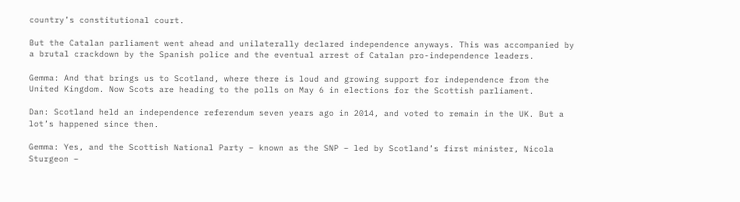country’s constitutional court.

But the Catalan parliament went ahead and unilaterally declared independence anyways. This was accompanied by a brutal crackdown by the Spanish police and the eventual arrest of Catalan pro-independence leaders.

Gemma: And that brings us to Scotland, where there is loud and growing support for independence from the United Kingdom. Now Scots are heading to the polls on May 6 in elections for the Scottish parliament.

Dan: Scotland held an independence referendum seven years ago in 2014, and voted to remain in the UK. But a lot’s happened since then.

Gemma: Yes, and the Scottish National Party – known as the SNP – led by Scotland’s first minister, Nicola Sturgeon –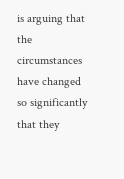is arguing that the circumstances have changed so significantly that they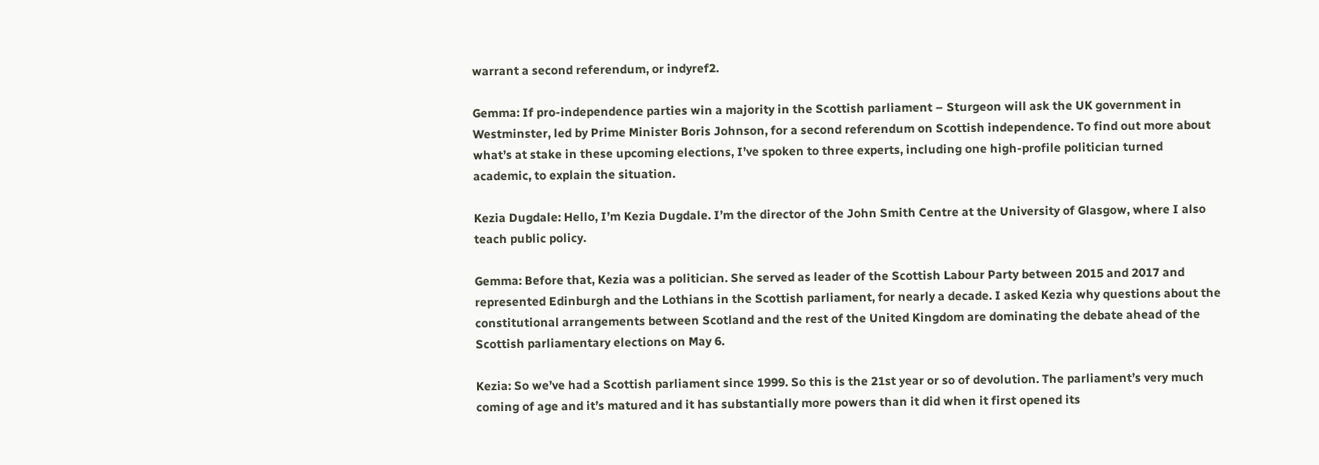warrant a second referendum, or indyref2.

Gemma: If pro-independence parties win a majority in the Scottish parliament – Sturgeon will ask the UK government in Westminster, led by Prime Minister Boris Johnson, for a second referendum on Scottish independence. To find out more about what’s at stake in these upcoming elections, I’ve spoken to three experts, including one high-profile politician turned academic, to explain the situation.

Kezia Dugdale: Hello, I’m Kezia Dugdale. I’m the director of the John Smith Centre at the University of Glasgow, where I also teach public policy.

Gemma: Before that, Kezia was a politician. She served as leader of the Scottish Labour Party between 2015 and 2017 and represented Edinburgh and the Lothians in the Scottish parliament, for nearly a decade. I asked Kezia why questions about the constitutional arrangements between Scotland and the rest of the United Kingdom are dominating the debate ahead of the Scottish parliamentary elections on May 6.

Kezia: So we’ve had a Scottish parliament since 1999. So this is the 21st year or so of devolution. The parliament’s very much coming of age and it’s matured and it has substantially more powers than it did when it first opened its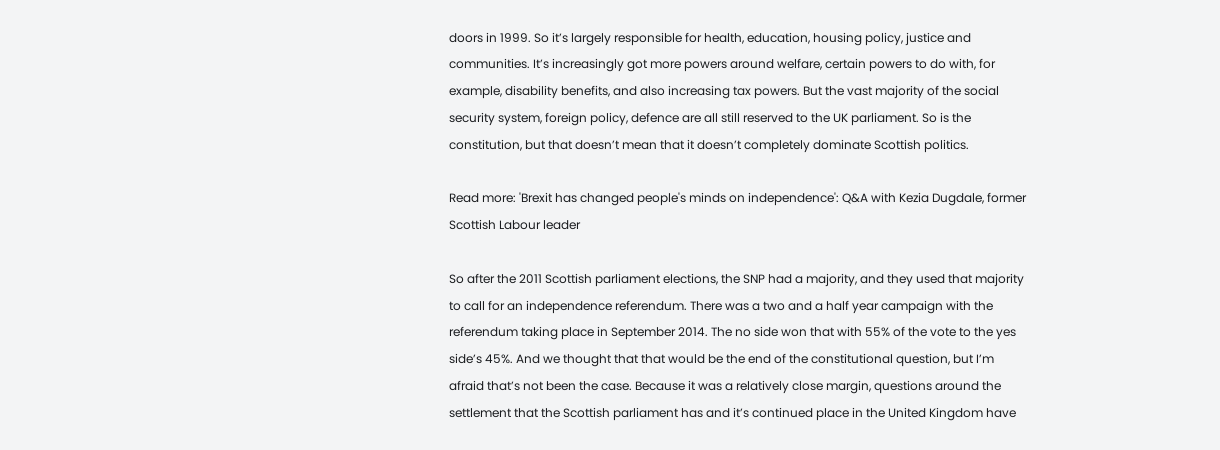doors in 1999. So it’s largely responsible for health, education, housing policy, justice and communities. It’s increasingly got more powers around welfare, certain powers to do with, for example, disability benefits, and also increasing tax powers. But the vast majority of the social security system, foreign policy, defence are all still reserved to the UK parliament. So is the constitution, but that doesn’t mean that it doesn’t completely dominate Scottish politics.

Read more: 'Brexit has changed people's minds on independence': Q&A with Kezia Dugdale, former Scottish Labour leader

So after the 2011 Scottish parliament elections, the SNP had a majority, and they used that majority to call for an independence referendum. There was a two and a half year campaign with the referendum taking place in September 2014. The no side won that with 55% of the vote to the yes side’s 45%. And we thought that that would be the end of the constitutional question, but I’m afraid that’s not been the case. Because it was a relatively close margin, questions around the settlement that the Scottish parliament has and it’s continued place in the United Kingdom have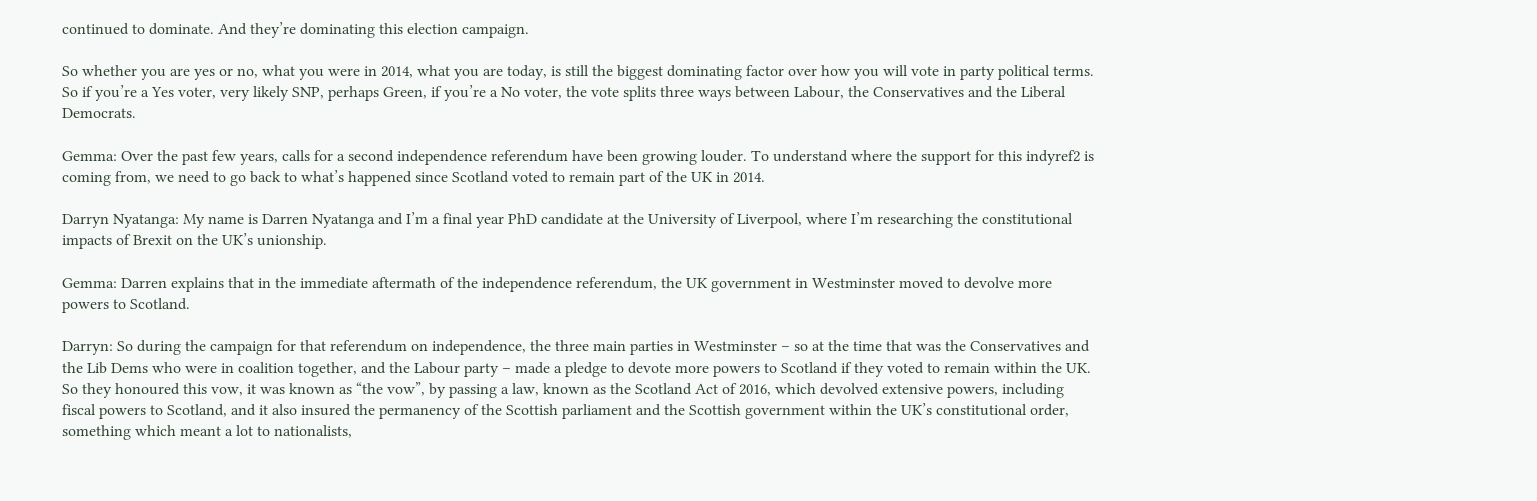continued to dominate. And they’re dominating this election campaign.

So whether you are yes or no, what you were in 2014, what you are today, is still the biggest dominating factor over how you will vote in party political terms. So if you’re a Yes voter, very likely SNP, perhaps Green, if you’re a No voter, the vote splits three ways between Labour, the Conservatives and the Liberal Democrats.

Gemma: Over the past few years, calls for a second independence referendum have been growing louder. To understand where the support for this indyref2 is coming from, we need to go back to what’s happened since Scotland voted to remain part of the UK in 2014.

Darryn Nyatanga: My name is Darren Nyatanga and I’m a final year PhD candidate at the University of Liverpool, where I’m researching the constitutional impacts of Brexit on the UK’s unionship.

Gemma: Darren explains that in the immediate aftermath of the independence referendum, the UK government in Westminster moved to devolve more powers to Scotland.

Darryn: So during the campaign for that referendum on independence, the three main parties in Westminster – so at the time that was the Conservatives and the Lib Dems who were in coalition together, and the Labour party – made a pledge to devote more powers to Scotland if they voted to remain within the UK. So they honoured this vow, it was known as “the vow”, by passing a law, known as the Scotland Act of 2016, which devolved extensive powers, including fiscal powers to Scotland, and it also insured the permanency of the Scottish parliament and the Scottish government within the UK’s constitutional order, something which meant a lot to nationalists,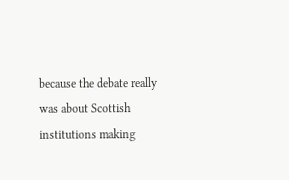because the debate really was about Scottish institutions making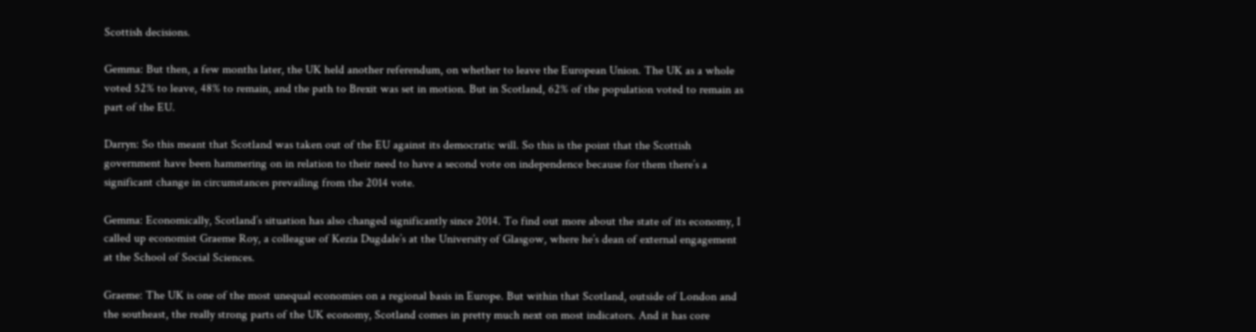Scottish decisions.

Gemma: But then, a few months later, the UK held another referendum, on whether to leave the European Union. The UK as a whole voted 52% to leave, 48% to remain, and the path to Brexit was set in motion. But in Scotland, 62% of the population voted to remain as part of the EU.

Darryn: So this meant that Scotland was taken out of the EU against its democratic will. So this is the point that the Scottish government have been hammering on in relation to their need to have a second vote on independence because for them there’s a significant change in circumstances prevailing from the 2014 vote.

Gemma: Economically, Scotland’s situation has also changed significantly since 2014. To find out more about the state of its economy, I called up economist Graeme Roy, a colleague of Kezia Dugdale’s at the University of Glasgow, where he’s dean of external engagement at the School of Social Sciences.

Graeme: The UK is one of the most unequal economies on a regional basis in Europe. But within that Scotland, outside of London and the southeast, the really strong parts of the UK economy, Scotland comes in pretty much next on most indicators. And it has core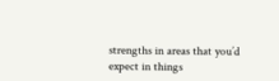strengths in areas that you’d expect in things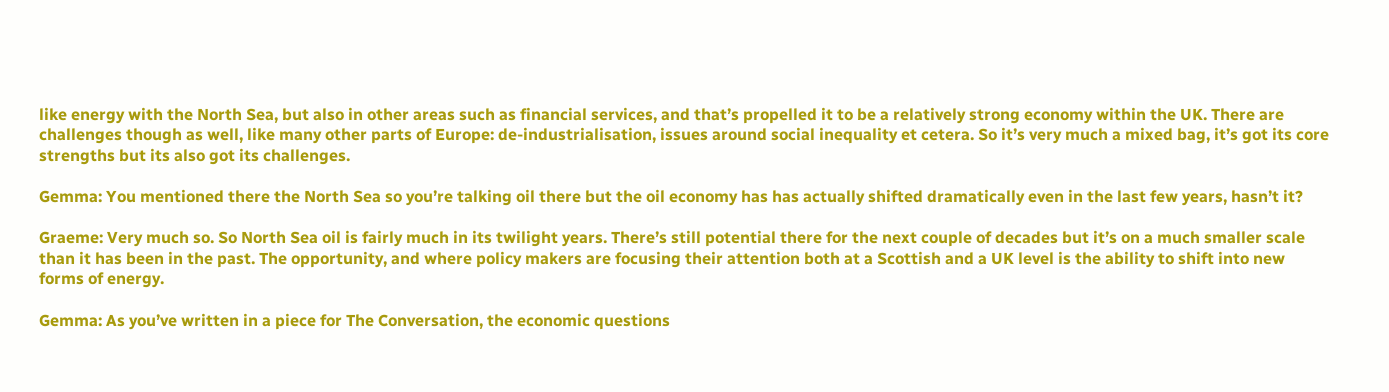like energy with the North Sea, but also in other areas such as financial services, and that’s propelled it to be a relatively strong economy within the UK. There are challenges though as well, like many other parts of Europe: de-industrialisation, issues around social inequality et cetera. So it’s very much a mixed bag, it’s got its core strengths but its also got its challenges.

Gemma: You mentioned there the North Sea so you’re talking oil there but the oil economy has has actually shifted dramatically even in the last few years, hasn’t it?

Graeme: Very much so. So North Sea oil is fairly much in its twilight years. There’s still potential there for the next couple of decades but it’s on a much smaller scale than it has been in the past. The opportunity, and where policy makers are focusing their attention both at a Scottish and a UK level is the ability to shift into new forms of energy.

Gemma: As you’ve written in a piece for The Conversation, the economic questions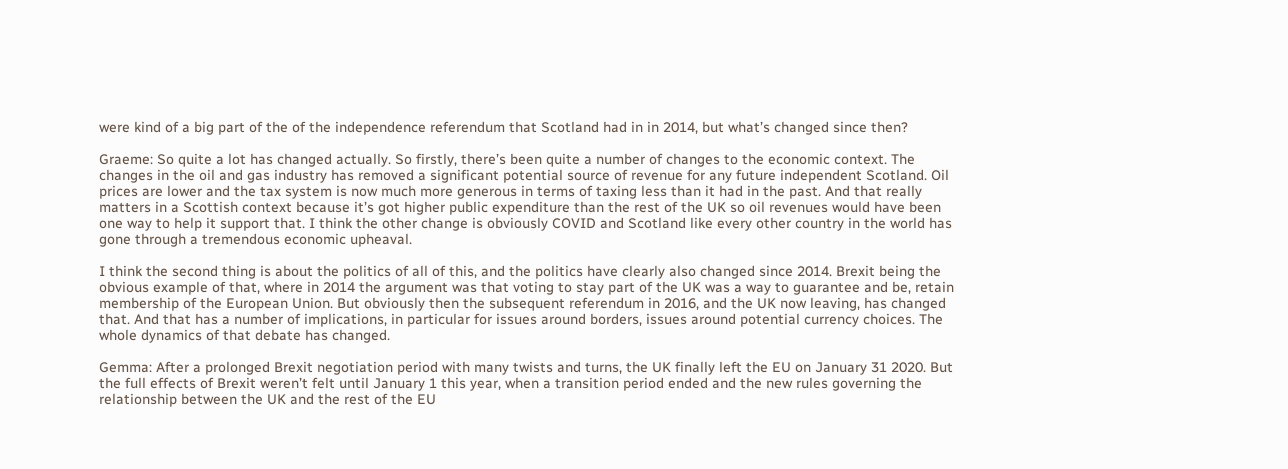were kind of a big part of the of the independence referendum that Scotland had in in 2014, but what’s changed since then?

Graeme: So quite a lot has changed actually. So firstly, there’s been quite a number of changes to the economic context. The changes in the oil and gas industry has removed a significant potential source of revenue for any future independent Scotland. Oil prices are lower and the tax system is now much more generous in terms of taxing less than it had in the past. And that really matters in a Scottish context because it’s got higher public expenditure than the rest of the UK so oil revenues would have been one way to help it support that. I think the other change is obviously COVID and Scotland like every other country in the world has gone through a tremendous economic upheaval.

I think the second thing is about the politics of all of this, and the politics have clearly also changed since 2014. Brexit being the obvious example of that, where in 2014 the argument was that voting to stay part of the UK was a way to guarantee and be, retain membership of the European Union. But obviously then the subsequent referendum in 2016, and the UK now leaving, has changed that. And that has a number of implications, in particular for issues around borders, issues around potential currency choices. The whole dynamics of that debate has changed.

Gemma: After a prolonged Brexit negotiation period with many twists and turns, the UK finally left the EU on January 31 2020. But the full effects of Brexit weren’t felt until January 1 this year, when a transition period ended and the new rules governing the relationship between the UK and the rest of the EU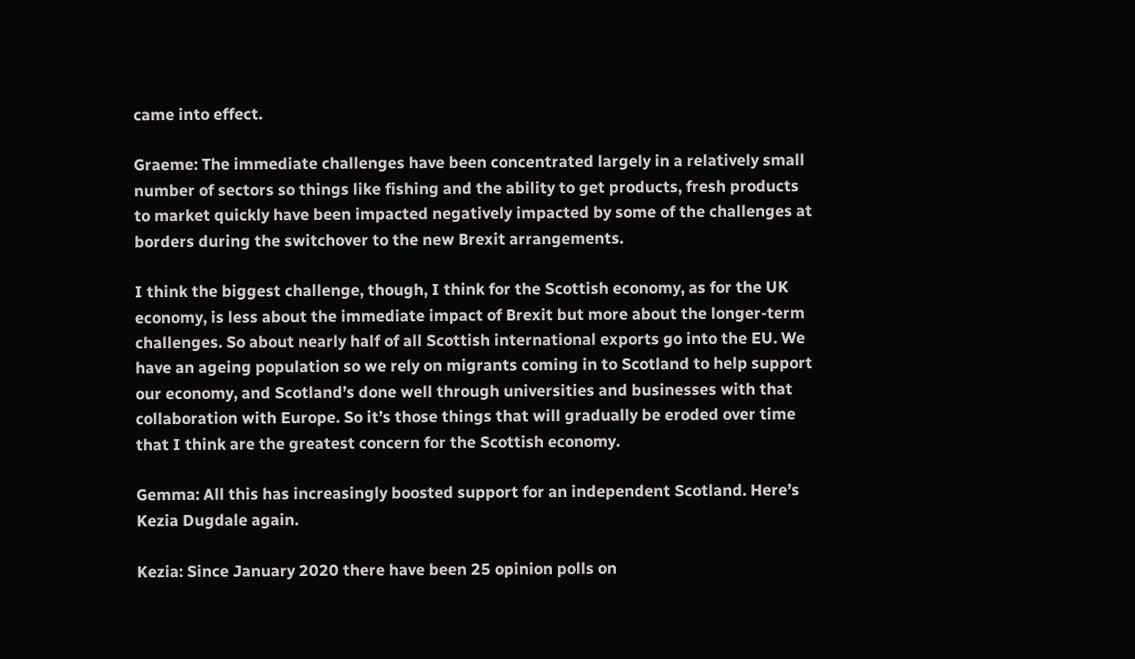came into effect.

Graeme: The immediate challenges have been concentrated largely in a relatively small number of sectors so things like fishing and the ability to get products, fresh products to market quickly have been impacted negatively impacted by some of the challenges at borders during the switchover to the new Brexit arrangements.

I think the biggest challenge, though, I think for the Scottish economy, as for the UK economy, is less about the immediate impact of Brexit but more about the longer-term challenges. So about nearly half of all Scottish international exports go into the EU. We have an ageing population so we rely on migrants coming in to Scotland to help support our economy, and Scotland’s done well through universities and businesses with that collaboration with Europe. So it’s those things that will gradually be eroded over time that I think are the greatest concern for the Scottish economy.

Gemma: All this has increasingly boosted support for an independent Scotland. Here’s Kezia Dugdale again.

Kezia: Since January 2020 there have been 25 opinion polls on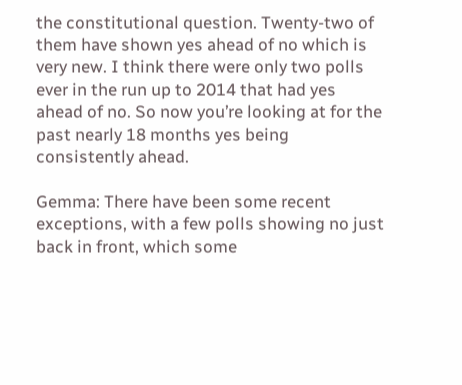the constitutional question. Twenty-two of them have shown yes ahead of no which is very new. I think there were only two polls ever in the run up to 2014 that had yes ahead of no. So now you’re looking at for the past nearly 18 months yes being consistently ahead.

Gemma: There have been some recent exceptions, with a few polls showing no just back in front, which some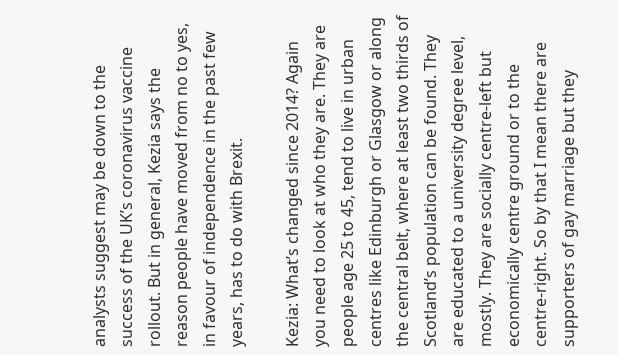analysts suggest may be down to the success of the UK’s coronavirus vaccine rollout. But in general, Kezia says the reason people have moved from no to yes, in favour of independence in the past few years, has to do with Brexit.

Kezia: What’s changed since 2014? Again you need to look at who they are. They are people age 25 to 45, tend to live in urban centres like Edinburgh or Glasgow or along the central belt, where at least two thirds of Scotland’s population can be found. They are educated to a university degree level, mostly. They are socially centre-left but economically centre ground or to the centre-right. So by that I mean there are supporters of gay marriage but they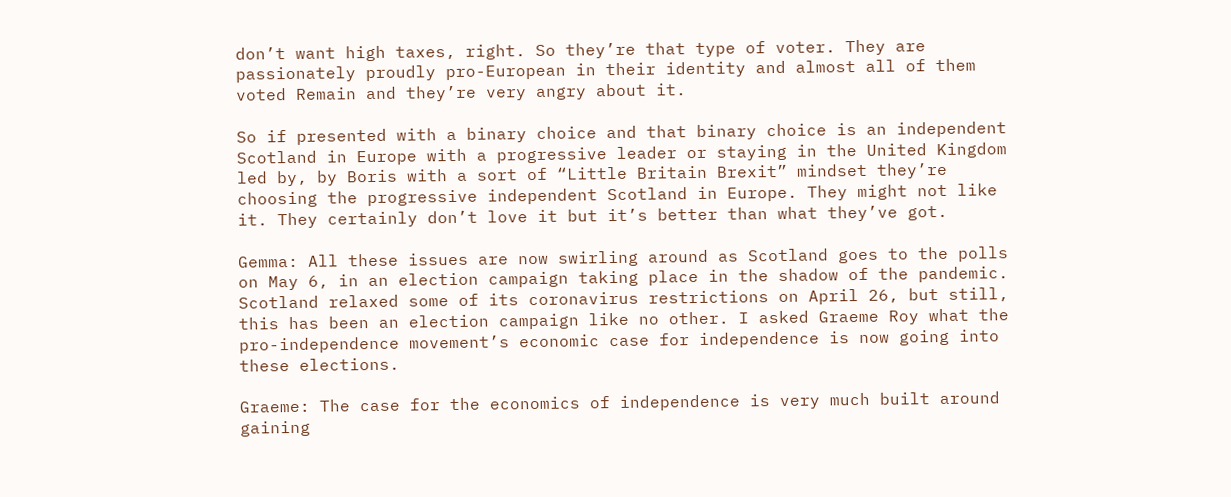don’t want high taxes, right. So they’re that type of voter. They are passionately proudly pro-European in their identity and almost all of them voted Remain and they’re very angry about it.

So if presented with a binary choice and that binary choice is an independent Scotland in Europe with a progressive leader or staying in the United Kingdom led by, by Boris with a sort of “Little Britain Brexit” mindset they’re choosing the progressive independent Scotland in Europe. They might not like it. They certainly don’t love it but it’s better than what they’ve got.

Gemma: All these issues are now swirling around as Scotland goes to the polls on May 6, in an election campaign taking place in the shadow of the pandemic. Scotland relaxed some of its coronavirus restrictions on April 26, but still, this has been an election campaign like no other. I asked Graeme Roy what the pro-independence movement’s economic case for independence is now going into these elections.

Graeme: The case for the economics of independence is very much built around gaining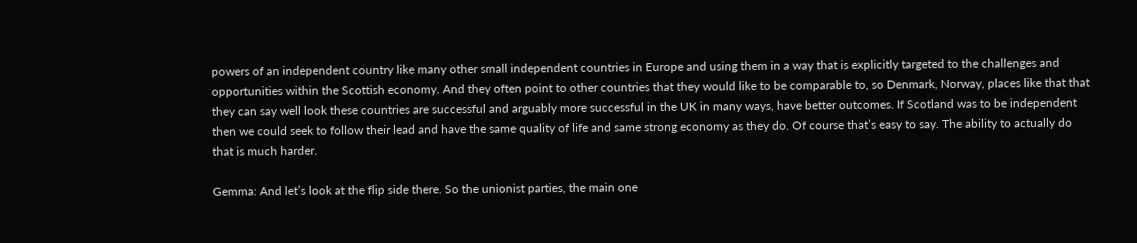powers of an independent country like many other small independent countries in Europe and using them in a way that is explicitly targeted to the challenges and opportunities within the Scottish economy. And they often point to other countries that they would like to be comparable to, so Denmark, Norway, places like that that they can say well look these countries are successful and arguably more successful in the UK in many ways, have better outcomes. If Scotland was to be independent then we could seek to follow their lead and have the same quality of life and same strong economy as they do. Of course that’s easy to say. The ability to actually do that is much harder.

Gemma: And let’s look at the flip side there. So the unionist parties, the main one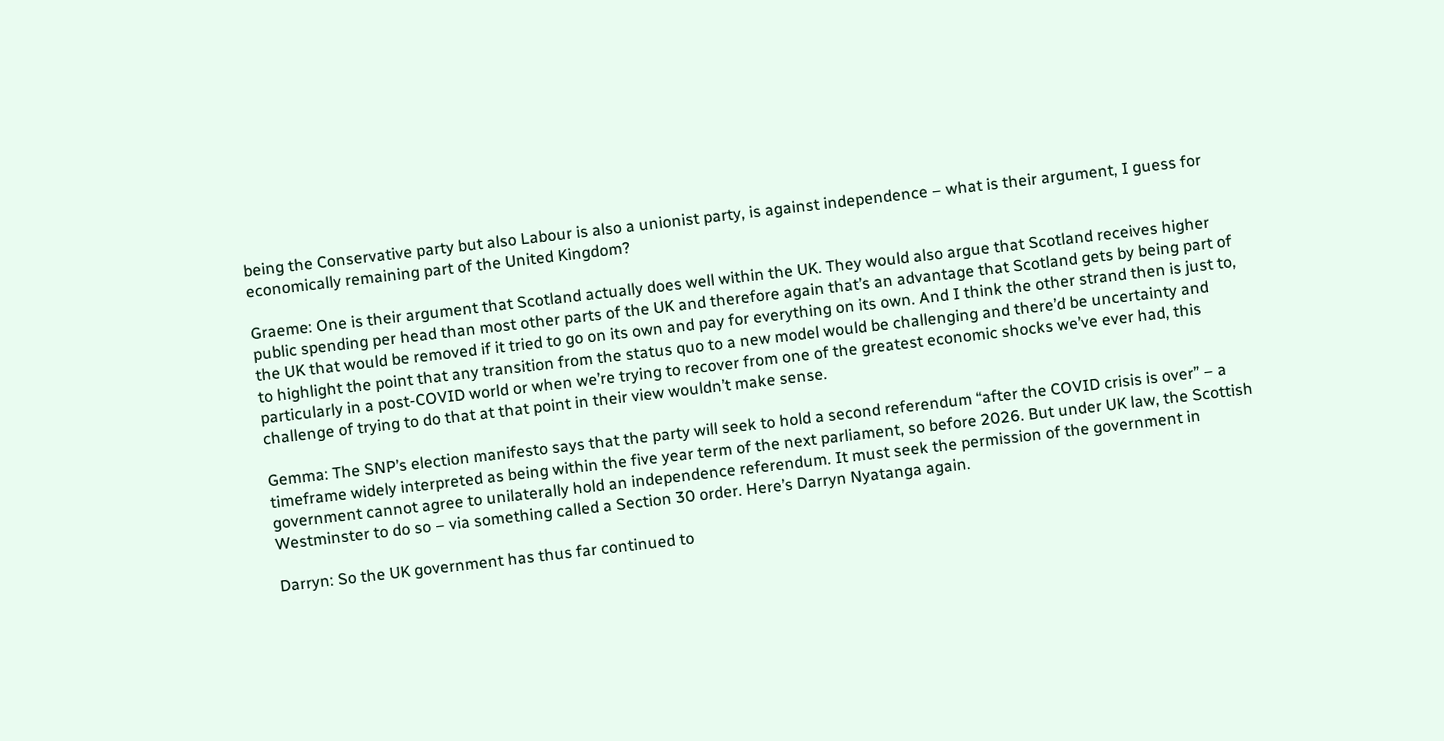being the Conservative party but also Labour is also a unionist party, is against independence – what is their argument, I guess for economically remaining part of the United Kingdom?

Graeme: One is their argument that Scotland actually does well within the UK. They would also argue that Scotland receives higher public spending per head than most other parts of the UK and therefore again that’s an advantage that Scotland gets by being part of the UK that would be removed if it tried to go on its own and pay for everything on its own. And I think the other strand then is just to, to highlight the point that any transition from the status quo to a new model would be challenging and there’d be uncertainty and particularly in a post-COVID world or when we’re trying to recover from one of the greatest economic shocks we’ve ever had, this challenge of trying to do that at that point in their view wouldn’t make sense.

Gemma: The SNP’s election manifesto says that the party will seek to hold a second referendum “after the COVID crisis is over” – a timeframe widely interpreted as being within the five year term of the next parliament, so before 2026. But under UK law, the Scottish government cannot agree to unilaterally hold an independence referendum. It must seek the permission of the government in Westminster to do so – via something called a Section 30 order. Here’s Darryn Nyatanga again.

Darryn: So the UK government has thus far continued to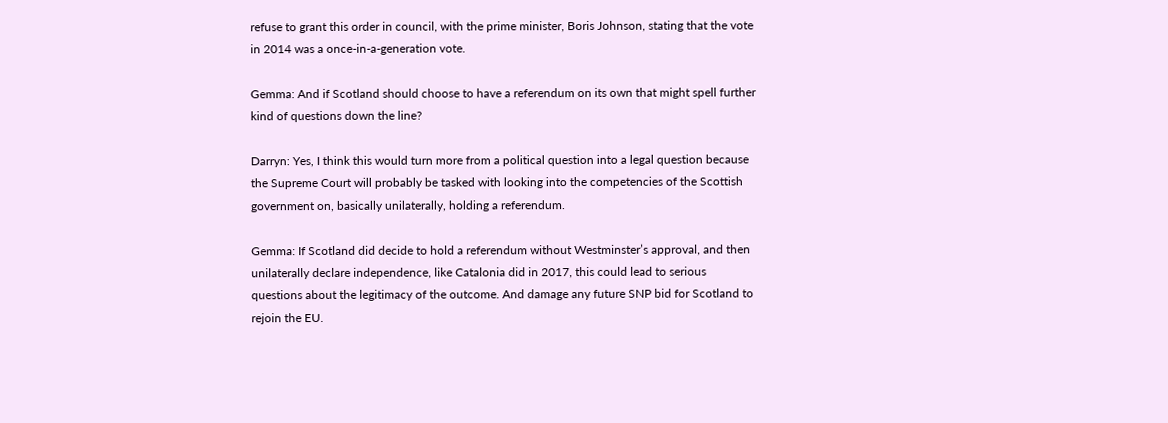refuse to grant this order in council, with the prime minister, Boris Johnson, stating that the vote in 2014 was a once-in-a-generation vote.

Gemma: And if Scotland should choose to have a referendum on its own that might spell further kind of questions down the line?

Darryn: Yes, I think this would turn more from a political question into a legal question because the Supreme Court will probably be tasked with looking into the competencies of the Scottish government on, basically unilaterally, holding a referendum.

Gemma: If Scotland did decide to hold a referendum without Westminster’s approval, and then unilaterally declare independence, like Catalonia did in 2017, this could lead to serious questions about the legitimacy of the outcome. And damage any future SNP bid for Scotland to rejoin the EU.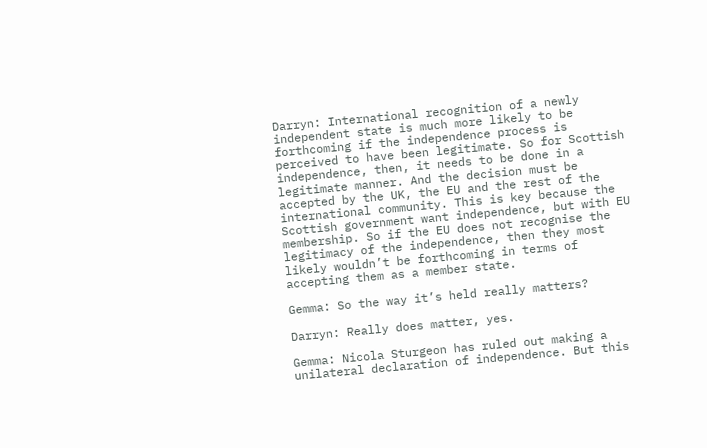Darryn: International recognition of a newly independent state is much more likely to be forthcoming if the independence process is perceived to have been legitimate. So for Scottish independence, then, it needs to be done in a legitimate manner. And the decision must be accepted by the UK, the EU and the rest of the international community. This is key because the Scottish government want independence, but with EU membership. So if the EU does not recognise the legitimacy of the independence, then they most likely wouldn’t be forthcoming in terms of accepting them as a member state.

Gemma: So the way it’s held really matters?

Darryn: Really does matter, yes.

Gemma: Nicola Sturgeon has ruled out making a unilateral declaration of independence. But this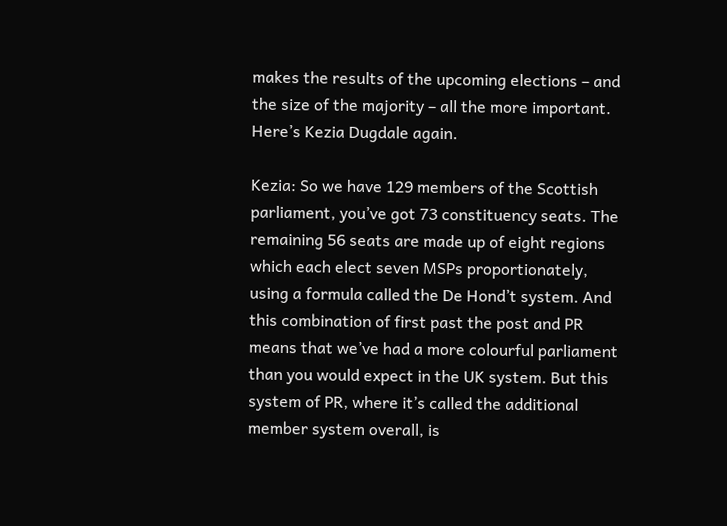makes the results of the upcoming elections – and the size of the majority – all the more important. Here’s Kezia Dugdale again.

Kezia: So we have 129 members of the Scottish parliament, you’ve got 73 constituency seats. The remaining 56 seats are made up of eight regions which each elect seven MSPs proportionately, using a formula called the De Hond’t system. And this combination of first past the post and PR means that we’ve had a more colourful parliament than you would expect in the UK system. But this system of PR, where it’s called the additional member system overall, is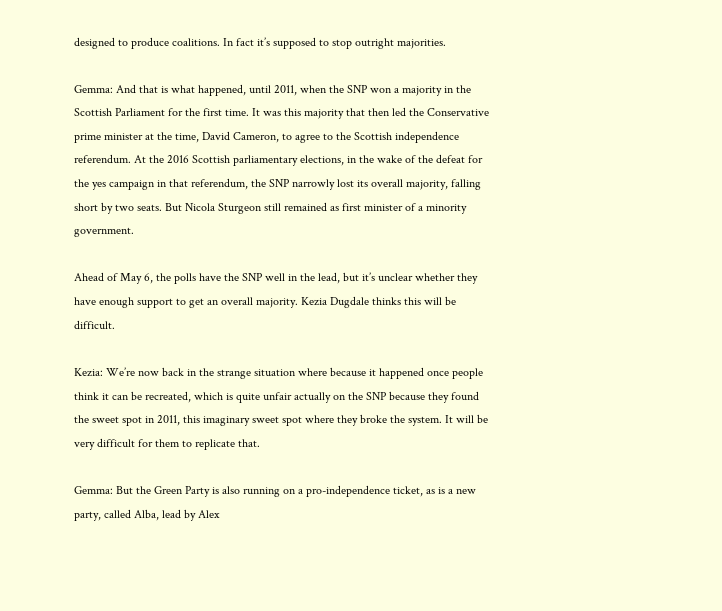designed to produce coalitions. In fact it’s supposed to stop outright majorities.

Gemma: And that is what happened, until 2011, when the SNP won a majority in the Scottish Parliament for the first time. It was this majority that then led the Conservative prime minister at the time, David Cameron, to agree to the Scottish independence referendum. At the 2016 Scottish parliamentary elections, in the wake of the defeat for the yes campaign in that referendum, the SNP narrowly lost its overall majority, falling short by two seats. But Nicola Sturgeon still remained as first minister of a minority government.

Ahead of May 6, the polls have the SNP well in the lead, but it’s unclear whether they have enough support to get an overall majority. Kezia Dugdale thinks this will be difficult.

Kezia: We’re now back in the strange situation where because it happened once people think it can be recreated, which is quite unfair actually on the SNP because they found the sweet spot in 2011, this imaginary sweet spot where they broke the system. It will be very difficult for them to replicate that.

Gemma: But the Green Party is also running on a pro-independence ticket, as is a new party, called Alba, lead by Alex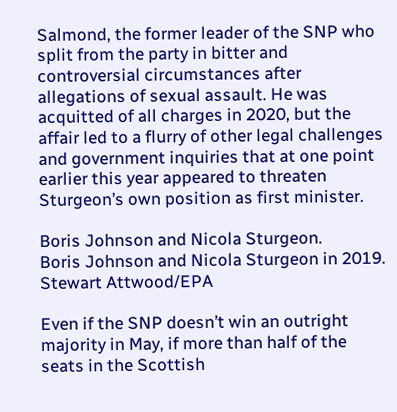Salmond, the former leader of the SNP who split from the party in bitter and controversial circumstances after allegations of sexual assault. He was acquitted of all charges in 2020, but the affair led to a flurry of other legal challenges and government inquiries that at one point earlier this year appeared to threaten Sturgeon’s own position as first minister.

Boris Johnson and Nicola Sturgeon.
Boris Johnson and Nicola Sturgeon in 2019. Stewart Attwood/EPA

Even if the SNP doesn’t win an outright majority in May, if more than half of the seats in the Scottish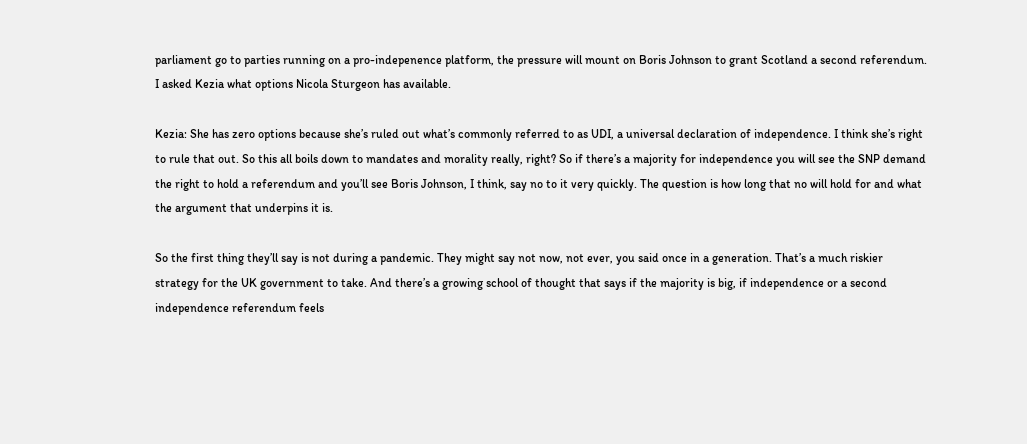parliament go to parties running on a pro-indepenence platform, the pressure will mount on Boris Johnson to grant Scotland a second referendum. I asked Kezia what options Nicola Sturgeon has available.

Kezia: She has zero options because she’s ruled out what’s commonly referred to as UDI, a universal declaration of independence. I think she’s right to rule that out. So this all boils down to mandates and morality really, right? So if there’s a majority for independence you will see the SNP demand the right to hold a referendum and you’ll see Boris Johnson, I think, say no to it very quickly. The question is how long that no will hold for and what the argument that underpins it is.

So the first thing they’ll say is not during a pandemic. They might say not now, not ever, you said once in a generation. That’s a much riskier strategy for the UK government to take. And there’s a growing school of thought that says if the majority is big, if independence or a second independence referendum feels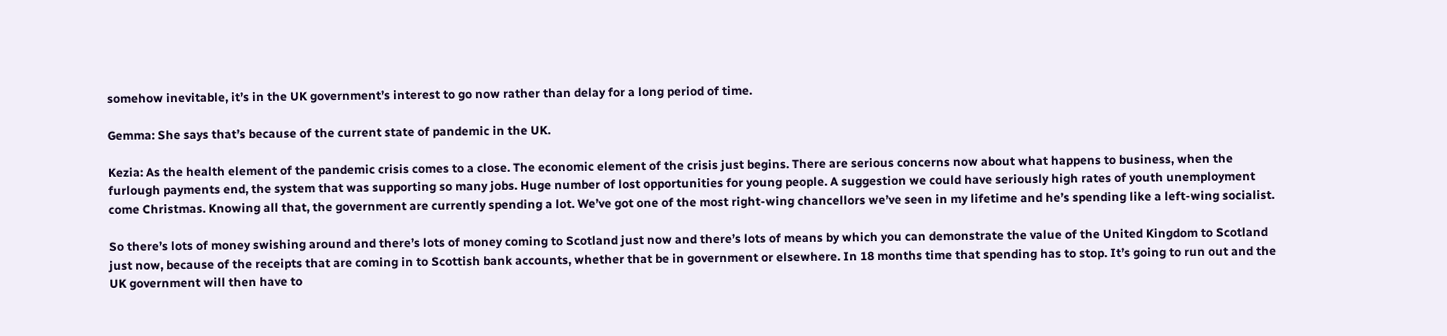somehow inevitable, it’s in the UK government’s interest to go now rather than delay for a long period of time.

Gemma: She says that’s because of the current state of pandemic in the UK.

Kezia: As the health element of the pandemic crisis comes to a close. The economic element of the crisis just begins. There are serious concerns now about what happens to business, when the furlough payments end, the system that was supporting so many jobs. Huge number of lost opportunities for young people. A suggestion we could have seriously high rates of youth unemployment come Christmas. Knowing all that, the government are currently spending a lot. We’ve got one of the most right-wing chancellors we’ve seen in my lifetime and he’s spending like a left-wing socialist.

So there’s lots of money swishing around and there’s lots of money coming to Scotland just now and there’s lots of means by which you can demonstrate the value of the United Kingdom to Scotland just now, because of the receipts that are coming in to Scottish bank accounts, whether that be in government or elsewhere. In 18 months time that spending has to stop. It’s going to run out and the UK government will then have to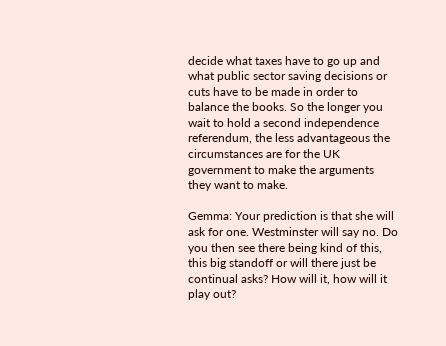decide what taxes have to go up and what public sector saving decisions or cuts have to be made in order to balance the books. So the longer you wait to hold a second independence referendum, the less advantageous the circumstances are for the UK government to make the arguments they want to make.

Gemma: Your prediction is that she will ask for one. Westminster will say no. Do you then see there being kind of this, this big standoff or will there just be continual asks? How will it, how will it play out?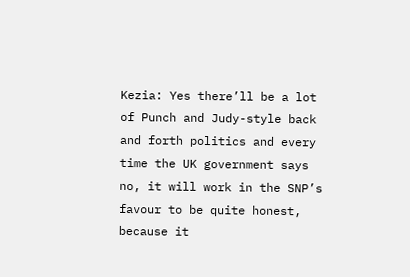Kezia: Yes there’ll be a lot of Punch and Judy-style back and forth politics and every time the UK government says no, it will work in the SNP’s favour to be quite honest, because it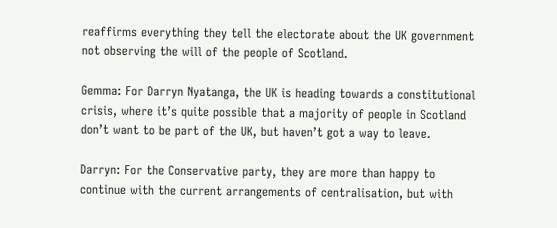reaffirms everything they tell the electorate about the UK government not observing the will of the people of Scotland.

Gemma: For Darryn Nyatanga, the UK is heading towards a constitutional crisis, where it’s quite possible that a majority of people in Scotland don’t want to be part of the UK, but haven’t got a way to leave.

Darryn: For the Conservative party, they are more than happy to continue with the current arrangements of centralisation, but with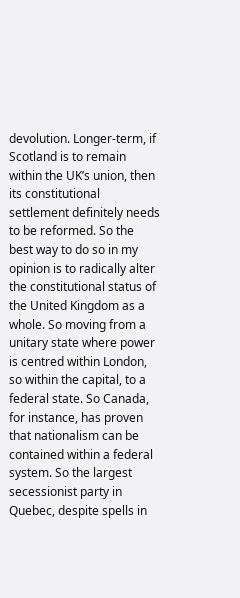devolution. Longer-term, if Scotland is to remain within the UK’s union, then its constitutional settlement definitely needs to be reformed. So the best way to do so in my opinion is to radically alter the constitutional status of the United Kingdom as a whole. So moving from a unitary state where power is centred within London, so within the capital, to a federal state. So Canada, for instance, has proven that nationalism can be contained within a federal system. So the largest secessionist party in Quebec, despite spells in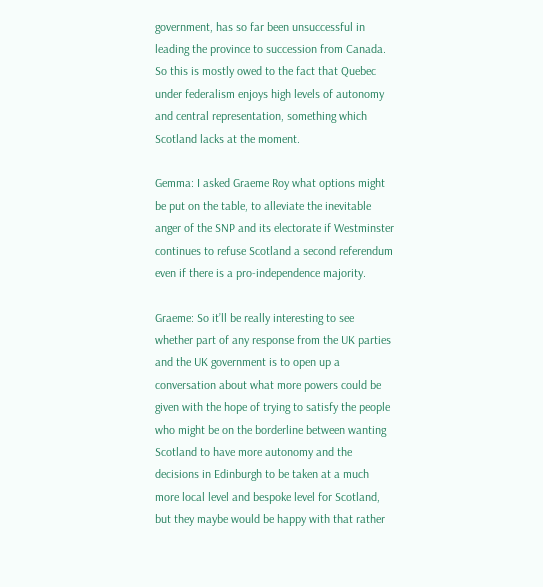government, has so far been unsuccessful in leading the province to succession from Canada. So this is mostly owed to the fact that Quebec under federalism enjoys high levels of autonomy and central representation, something which Scotland lacks at the moment.

Gemma: I asked Graeme Roy what options might be put on the table, to alleviate the inevitable anger of the SNP and its electorate if Westminster continues to refuse Scotland a second referendum even if there is a pro-independence majority.

Graeme: So it’ll be really interesting to see whether part of any response from the UK parties and the UK government is to open up a conversation about what more powers could be given with the hope of trying to satisfy the people who might be on the borderline between wanting Scotland to have more autonomy and the decisions in Edinburgh to be taken at a much more local level and bespoke level for Scotland, but they maybe would be happy with that rather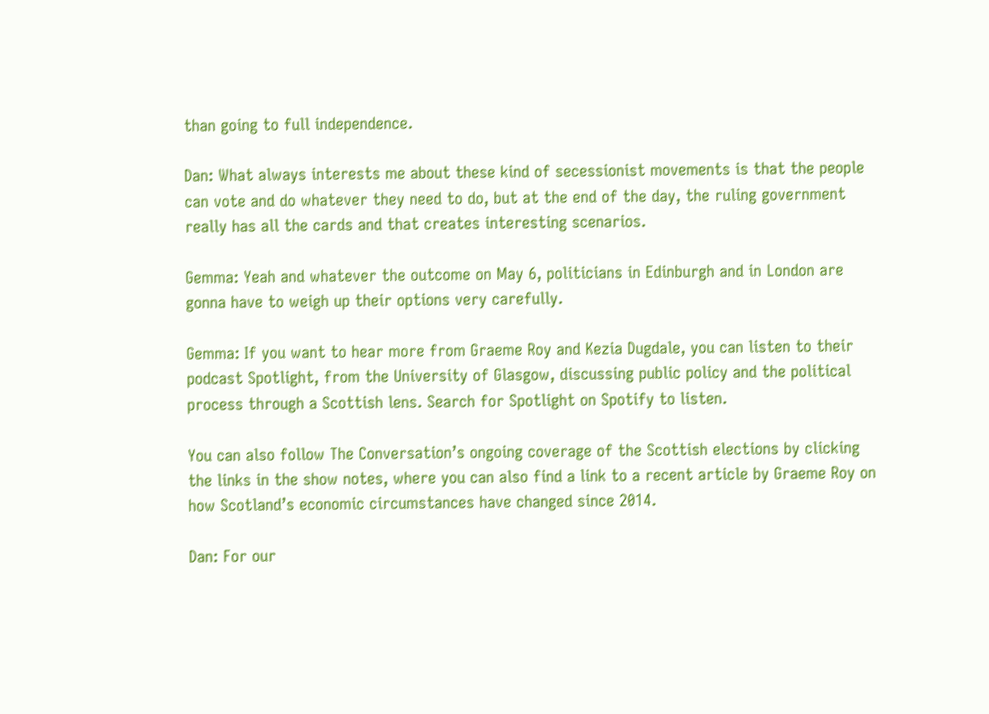than going to full independence.

Dan: What always interests me about these kind of secessionist movements is that the people can vote and do whatever they need to do, but at the end of the day, the ruling government really has all the cards and that creates interesting scenarios.

Gemma: Yeah and whatever the outcome on May 6, politicians in Edinburgh and in London are gonna have to weigh up their options very carefully.

Gemma: If you want to hear more from Graeme Roy and Kezia Dugdale, you can listen to their podcast Spotlight, from the University of Glasgow, discussing public policy and the political process through a Scottish lens. Search for Spotlight on Spotify to listen.

You can also follow The Conversation’s ongoing coverage of the Scottish elections by clicking the links in the show notes, where you can also find a link to a recent article by Graeme Roy on how Scotland’s economic circumstances have changed since 2014.

Dan: For our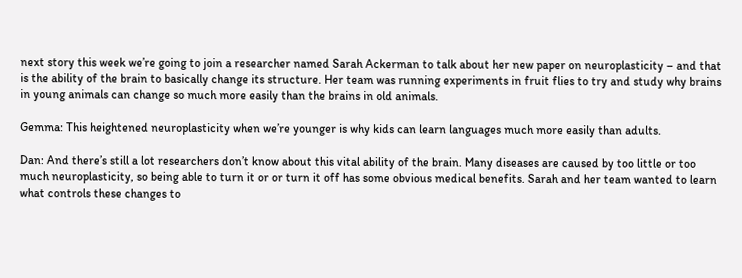next story this week we’re going to join a researcher named Sarah Ackerman to talk about her new paper on neuroplasticity – and that is the ability of the brain to basically change its structure. Her team was running experiments in fruit flies to try and study why brains in young animals can change so much more easily than the brains in old animals.

Gemma: This heightened neuroplasticity when we’re younger is why kids can learn languages much more easily than adults.

Dan: And there’s still a lot researchers don’t know about this vital ability of the brain. Many diseases are caused by too little or too much neuroplasticity, so being able to turn it or or turn it off has some obvious medical benefits. Sarah and her team wanted to learn what controls these changes to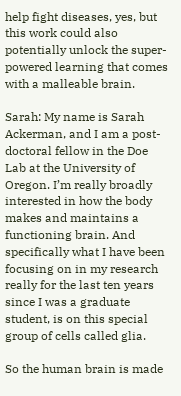help fight diseases, yes, but this work could also potentially unlock the super-powered learning that comes with a malleable brain.

Sarah: My name is Sarah Ackerman, and I am a post-doctoral fellow in the Doe Lab at the University of Oregon. I’m really broadly interested in how the body makes and maintains a functioning brain. And specifically what I have been focusing on in my research really for the last ten years since I was a graduate student, is on this special group of cells called glia.

So the human brain is made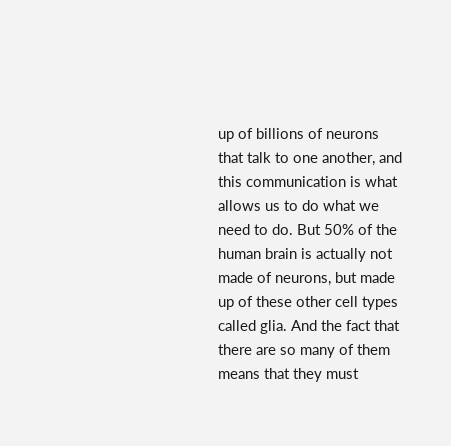up of billions of neurons that talk to one another, and this communication is what allows us to do what we need to do. But 50% of the human brain is actually not made of neurons, but made up of these other cell types called glia. And the fact that there are so many of them means that they must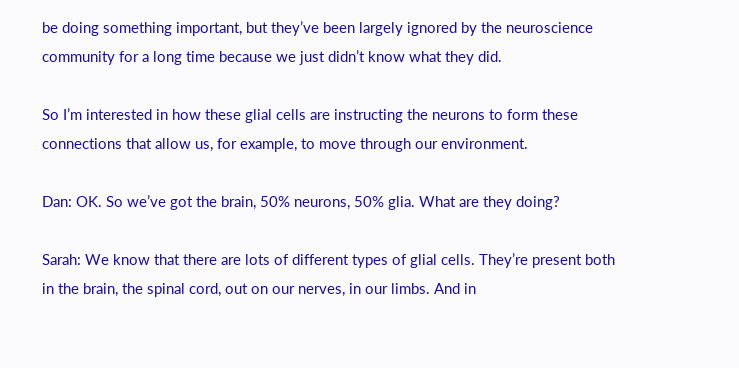be doing something important, but they’ve been largely ignored by the neuroscience community for a long time because we just didn’t know what they did.

So I’m interested in how these glial cells are instructing the neurons to form these connections that allow us, for example, to move through our environment.

Dan: OK. So we’ve got the brain, 50% neurons, 50% glia. What are they doing?

Sarah: We know that there are lots of different types of glial cells. They’re present both in the brain, the spinal cord, out on our nerves, in our limbs. And in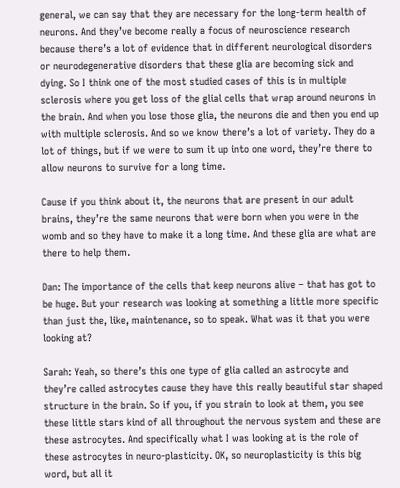general, we can say that they are necessary for the long-term health of neurons. And they’ve become really a focus of neuroscience research because there’s a lot of evidence that in different neurological disorders or neurodegenerative disorders that these glia are becoming sick and dying. So I think one of the most studied cases of this is in multiple sclerosis where you get loss of the glial cells that wrap around neurons in the brain. And when you lose those glia, the neurons die and then you end up with multiple sclerosis. And so we know there’s a lot of variety. They do a lot of things, but if we were to sum it up into one word, they’re there to allow neurons to survive for a long time.

Cause if you think about it, the neurons that are present in our adult brains, they’re the same neurons that were born when you were in the womb and so they have to make it a long time. And these glia are what are there to help them.

Dan: The importance of the cells that keep neurons alive – that has got to be huge. But your research was looking at something a little more specific than just the, like, maintenance, so to speak. What was it that you were looking at?

Sarah: Yeah, so there’s this one type of glia called an astrocyte and they’re called astrocytes cause they have this really beautiful star shaped structure in the brain. So if you, if you strain to look at them, you see these little stars kind of all throughout the nervous system and these are these astrocytes. And specifically what I was looking at is the role of these astrocytes in neuro-plasticity. OK, so neuroplasticity is this big word, but all it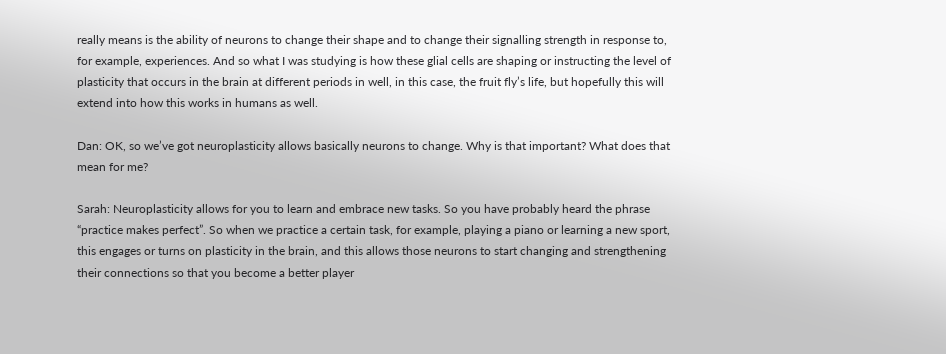really means is the ability of neurons to change their shape and to change their signalling strength in response to, for example, experiences. And so what I was studying is how these glial cells are shaping or instructing the level of plasticity that occurs in the brain at different periods in well, in this case, the fruit fly’s life, but hopefully this will extend into how this works in humans as well.

Dan: OK, so we’ve got neuroplasticity allows basically neurons to change. Why is that important? What does that mean for me?

Sarah: Neuroplasticity allows for you to learn and embrace new tasks. So you have probably heard the phrase “practice makes perfect”. So when we practice a certain task, for example, playing a piano or learning a new sport, this engages or turns on plasticity in the brain, and this allows those neurons to start changing and strengthening their connections so that you become a better player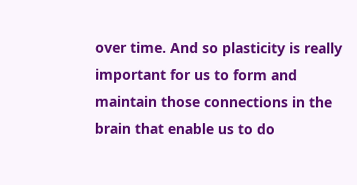over time. And so plasticity is really important for us to form and maintain those connections in the brain that enable us to do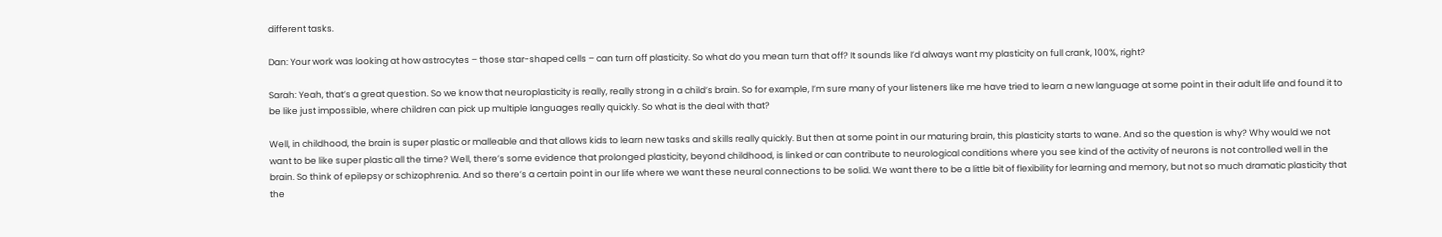different tasks.

Dan: Your work was looking at how astrocytes – those star-shaped cells – can turn off plasticity. So what do you mean turn that off? It sounds like I’d always want my plasticity on full crank, 100%, right?

Sarah: Yeah, that’s a great question. So we know that neuroplasticity is really, really strong in a child’s brain. So for example, I’m sure many of your listeners like me have tried to learn a new language at some point in their adult life and found it to be like just impossible, where children can pick up multiple languages really quickly. So what is the deal with that?

Well, in childhood, the brain is super plastic or malleable and that allows kids to learn new tasks and skills really quickly. But then at some point in our maturing brain, this plasticity starts to wane. And so the question is why? Why would we not want to be like super plastic all the time? Well, there’s some evidence that prolonged plasticity, beyond childhood, is linked or can contribute to neurological conditions where you see kind of the activity of neurons is not controlled well in the brain. So think of epilepsy or schizophrenia. And so there’s a certain point in our life where we want these neural connections to be solid. We want there to be a little bit of flexibility for learning and memory, but not so much dramatic plasticity that the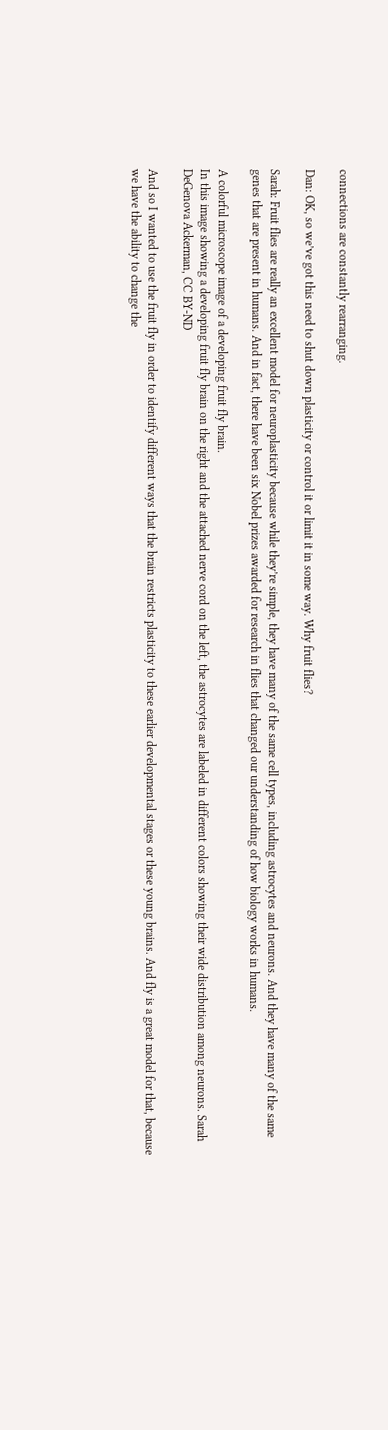connections are constantly rearranging.

Dan: OK, so we’ve got this need to shut down plasticity or control it or limit it in some way. Why fruit flies?

Sarah: Fruit flies are really an excellent model for neuroplasticity because while they’re simple, they have many of the same cell types, including astrocytes and neurons. And they have many of the same genes that are present in humans. And in fact, there have been six Nobel prizes awarded for research in flies that changed our understanding of how biology works in humans.

A colorful microscope image of a developing fruit fly brain.
In this image showing a developing fruit fly brain on the right and the attached nerve cord on the left, the astrocytes are labeled in different colors showing their wide distribution among neurons. Sarah DeGenova Ackerman, CC BY-ND

And so I wanted to use the fruit fly in order to identify different ways that the brain restricts plasticity to these earlier developmental stages or these young brains. And fly is a great model for that, because we have the ability to change the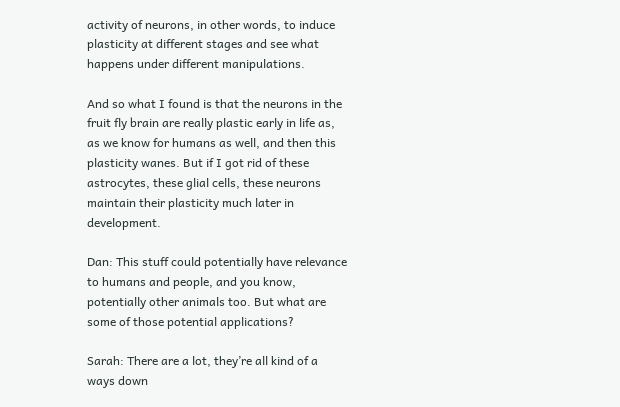activity of neurons, in other words, to induce plasticity at different stages and see what happens under different manipulations.

And so what I found is that the neurons in the fruit fly brain are really plastic early in life as, as we know for humans as well, and then this plasticity wanes. But if I got rid of these astrocytes, these glial cells, these neurons maintain their plasticity much later in development.

Dan: This stuff could potentially have relevance to humans and people, and you know, potentially other animals too. But what are some of those potential applications?

Sarah: There are a lot, they’re all kind of a ways down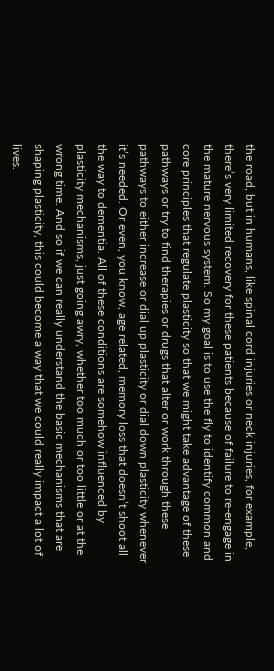the road, but in humans, like spinal cord injuries or neck injuries, for example, there’s very limited recovery for these patients because of failure to re-engage in the mature nervous system. So my goal is to use the fly to identify common and core principles that regulate plasticity so that we might take advantage of these pathways or try to find therapies or drugs that alter or work through these pathways to either increase or dial up plasticity or dial down plasticity whenever it’s needed. Or even, you know, age related, memory loss that doesn’t shoot all the way to dementia. All of these conditions are somehow influenced by plasticity mechanisms, just going awry, whether too much or too little or at the wrong time. And so if we can really understand the basic mechanisms that are shaping plasticity, this could become a way that we could really impact a lot of lives.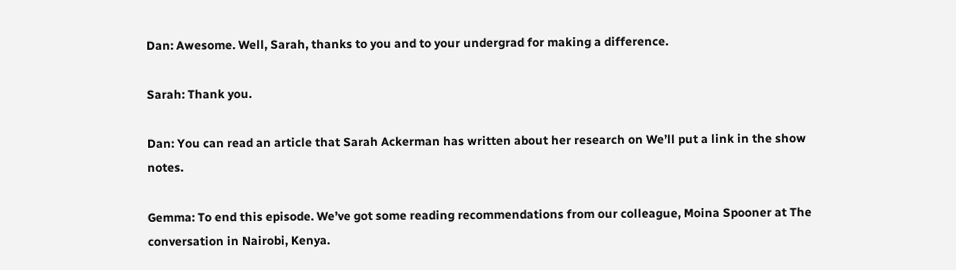Dan: Awesome. Well, Sarah, thanks to you and to your undergrad for making a difference.

Sarah: Thank you.

Dan: You can read an article that Sarah Ackerman has written about her research on We’ll put a link in the show notes.

Gemma: To end this episode. We’ve got some reading recommendations from our colleague, Moina Spooner at The conversation in Nairobi, Kenya.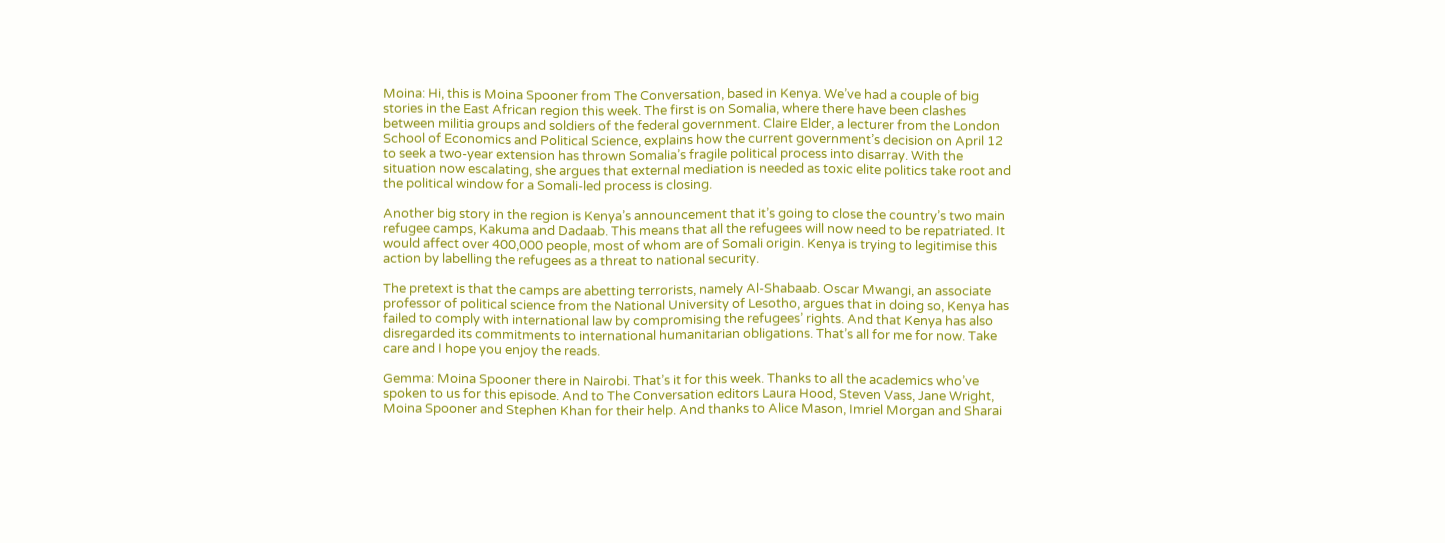Moina: Hi, this is Moina Spooner from The Conversation, based in Kenya. We’ve had a couple of big stories in the East African region this week. The first is on Somalia, where there have been clashes between militia groups and soldiers of the federal government. Claire Elder, a lecturer from the London School of Economics and Political Science, explains how the current government’s decision on April 12 to seek a two-year extension has thrown Somalia’s fragile political process into disarray. With the situation now escalating, she argues that external mediation is needed as toxic elite politics take root and the political window for a Somali-led process is closing.

Another big story in the region is Kenya’s announcement that it’s going to close the country’s two main refugee camps, Kakuma and Dadaab. This means that all the refugees will now need to be repatriated. It would affect over 400,000 people, most of whom are of Somali origin. Kenya is trying to legitimise this action by labelling the refugees as a threat to national security.

The pretext is that the camps are abetting terrorists, namely Al-Shabaab. Oscar Mwangi, an associate professor of political science from the National University of Lesotho, argues that in doing so, Kenya has failed to comply with international law by compromising the refugees’ rights. And that Kenya has also disregarded its commitments to international humanitarian obligations. That’s all for me for now. Take care and I hope you enjoy the reads.

Gemma: Moina Spooner there in Nairobi. That’s it for this week. Thanks to all the academics who’ve spoken to us for this episode. And to The Conversation editors Laura Hood, Steven Vass, Jane Wright, Moina Spooner and Stephen Khan for their help. And thanks to Alice Mason, Imriel Morgan and Sharai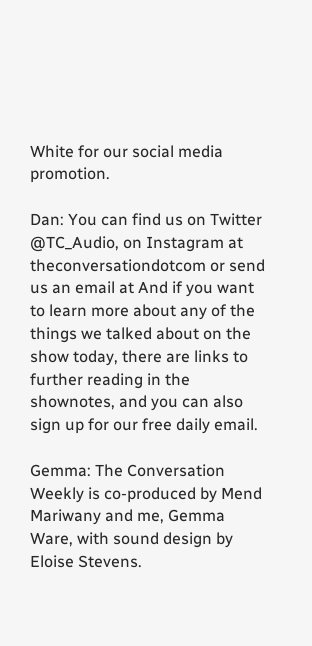White for our social media promotion.

Dan: You can find us on Twitter @TC_Audio, on Instagram at theconversationdotcom or send us an email at And if you want to learn more about any of the things we talked about on the show today, there are links to further reading in the shownotes, and you can also sign up for our free daily email.

Gemma: The Conversation Weekly is co-produced by Mend Mariwany and me, Gemma Ware, with sound design by Eloise Stevens.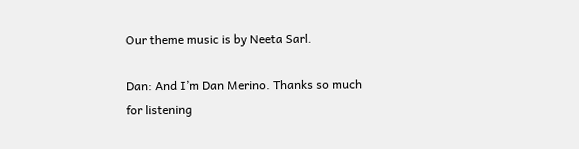Our theme music is by Neeta Sarl.

Dan: And I’m Dan Merino. Thanks so much for listening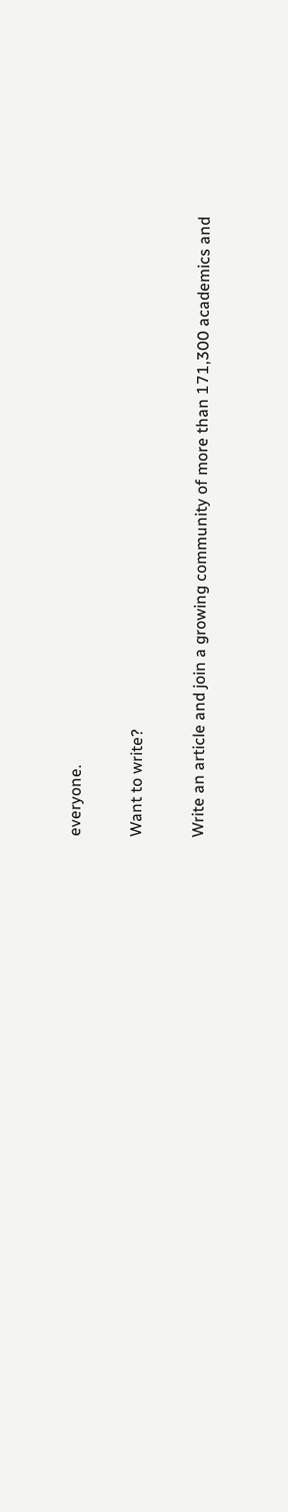everyone.

Want to write?

Write an article and join a growing community of more than 171,300 academics and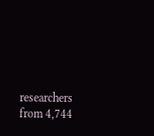researchers from 4,744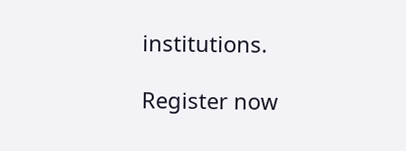institutions.

Register now